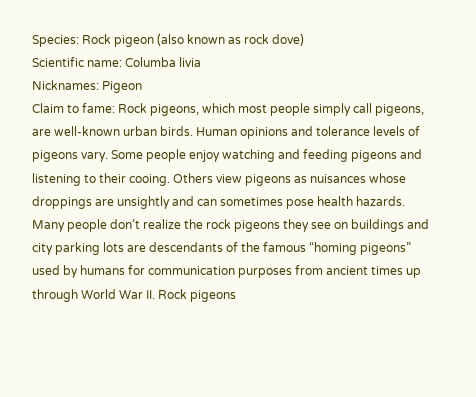Species: Rock pigeon (also known as rock dove)
Scientific name: Columba livia
Nicknames: Pigeon
Claim to fame: Rock pigeons, which most people simply call pigeons, are well-known urban birds. Human opinions and tolerance levels of pigeons vary. Some people enjoy watching and feeding pigeons and listening to their cooing. Others view pigeons as nuisances whose droppings are unsightly and can sometimes pose health hazards. Many people don’t realize the rock pigeons they see on buildings and city parking lots are descendants of the famous “homing pigeons” used by humans for communication purposes from ancient times up through World War II. Rock pigeons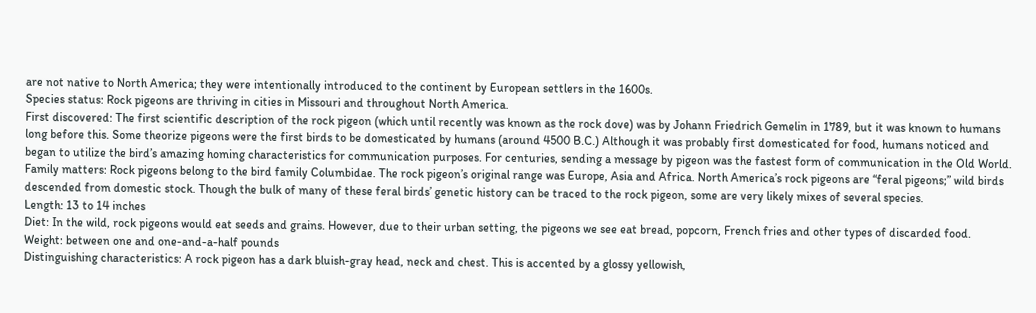are not native to North America; they were intentionally introduced to the continent by European settlers in the 1600s.
Species status: Rock pigeons are thriving in cities in Missouri and throughout North America.
First discovered: The first scientific description of the rock pigeon (which until recently was known as the rock dove) was by Johann Friedrich Gemelin in 1789, but it was known to humans long before this. Some theorize pigeons were the first birds to be domesticated by humans (around 4500 B.C.) Although it was probably first domesticated for food, humans noticed and began to utilize the bird’s amazing homing characteristics for communication purposes. For centuries, sending a message by pigeon was the fastest form of communication in the Old World.
Family matters: Rock pigeons belong to the bird family Columbidae. The rock pigeon’s original range was Europe, Asia and Africa. North America’s rock pigeons are “feral pigeons;” wild birds descended from domestic stock. Though the bulk of many of these feral birds’ genetic history can be traced to the rock pigeon, some are very likely mixes of several species.
Length: 13 to 14 inches
Diet: In the wild, rock pigeons would eat seeds and grains. However, due to their urban setting, the pigeons we see eat bread, popcorn, French fries and other types of discarded food.
Weight: between one and one-and-a-half pounds
Distinguishing characteristics: A rock pigeon has a dark bluish-gray head, neck and chest. This is accented by a glossy yellowish,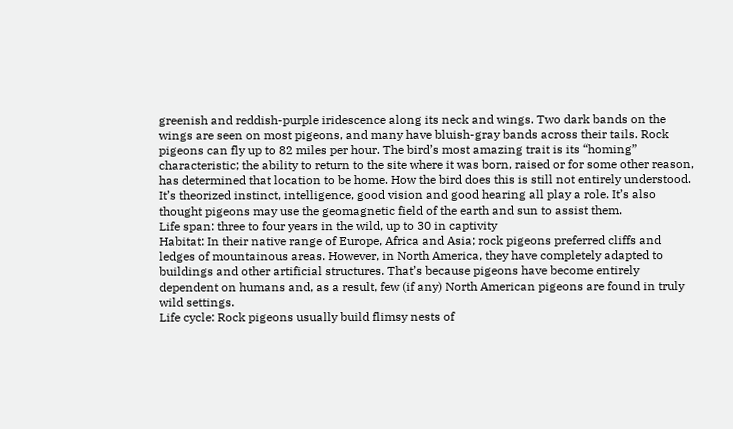greenish and reddish-purple iridescence along its neck and wings. Two dark bands on the wings are seen on most pigeons, and many have bluish-gray bands across their tails. Rock pigeons can fly up to 82 miles per hour. The bird’s most amazing trait is its “homing” characteristic; the ability to return to the site where it was born, raised or for some other reason, has determined that location to be home. How the bird does this is still not entirely understood. It’s theorized instinct, intelligence, good vision and good hearing all play a role. It’s also thought pigeons may use the geomagnetic field of the earth and sun to assist them.
Life span: three to four years in the wild, up to 30 in captivity
Habitat: In their native range of Europe, Africa and Asia; rock pigeons preferred cliffs and ledges of mountainous areas. However, in North America, they have completely adapted to buildings and other artificial structures. That’s because pigeons have become entirely dependent on humans and, as a result, few (if any) North American pigeons are found in truly wild settings.
Life cycle: Rock pigeons usually build flimsy nests of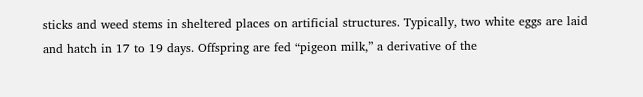sticks and weed stems in sheltered places on artificial structures. Typically, two white eggs are laid and hatch in 17 to 19 days. Offspring are fed “pigeon milk,” a derivative of the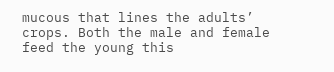mucous that lines the adults’ crops. Both the male and female feed the young this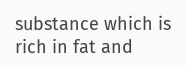substance which is rich in fat and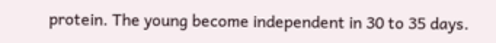protein. The young become independent in 30 to 35 days.